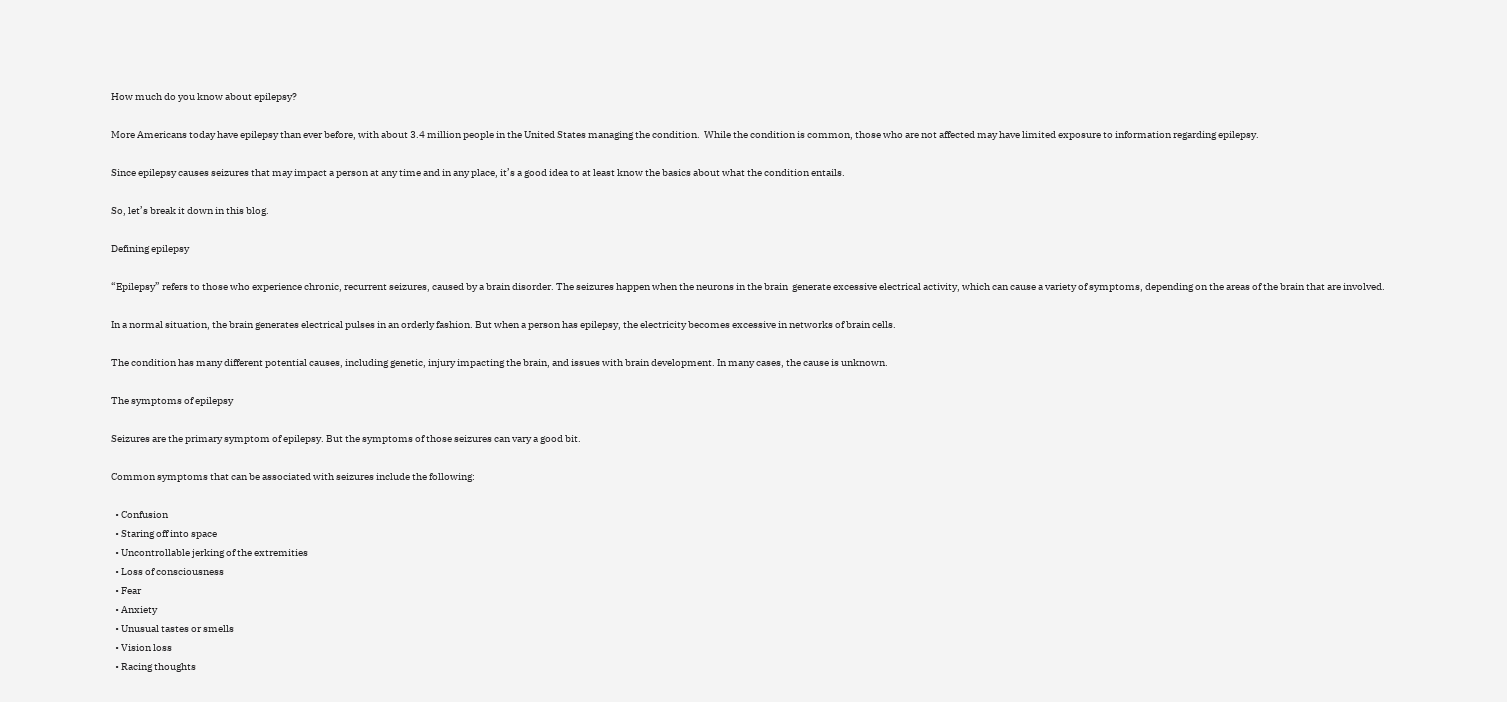How much do you know about epilepsy?

More Americans today have epilepsy than ever before, with about 3.4 million people in the United States managing the condition.  While the condition is common, those who are not affected may have limited exposure to information regarding epilepsy.

Since epilepsy causes seizures that may impact a person at any time and in any place, it’s a good idea to at least know the basics about what the condition entails.

So, let’s break it down in this blog.

Defining epilepsy

“Epilepsy” refers to those who experience chronic, recurrent seizures, caused by a brain disorder. The seizures happen when the neurons in the brain  generate excessive electrical activity, which can cause a variety of symptoms, depending on the areas of the brain that are involved.

In a normal situation, the brain generates electrical pulses in an orderly fashion. But when a person has epilepsy, the electricity becomes excessive in networks of brain cells.

The condition has many different potential causes, including genetic, injury impacting the brain, and issues with brain development. In many cases, the cause is unknown.

The symptoms of epilepsy

Seizures are the primary symptom of epilepsy. But the symptoms of those seizures can vary a good bit.

Common symptoms that can be associated with seizures include the following:

  • Confusion
  • Staring off into space
  • Uncontrollable jerking of the extremities
  • Loss of consciousness
  • Fear
  • Anxiety
  • Unusual tastes or smells
  • Vision loss
  • Racing thoughts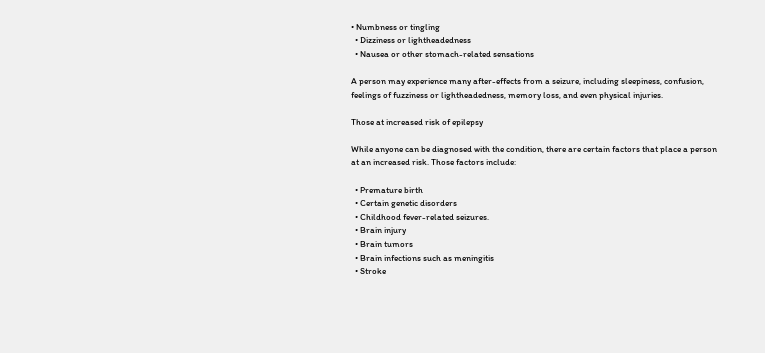• Numbness or tingling
  • Dizziness or lightheadedness
  • Nausea or other stomach-related sensations

A person may experience many after-effects from a seizure, including sleepiness, confusion, feelings of fuzziness or lightheadedness, memory loss, and even physical injuries.

Those at increased risk of epilepsy

While anyone can be diagnosed with the condition, there are certain factors that place a person at an increased risk. Those factors include:

  • Premature birth
  • Certain genetic disorders
  • Childhood fever-related seizures.
  • Brain injury
  • Brain tumors
  • Brain infections such as meningitis
  • Stroke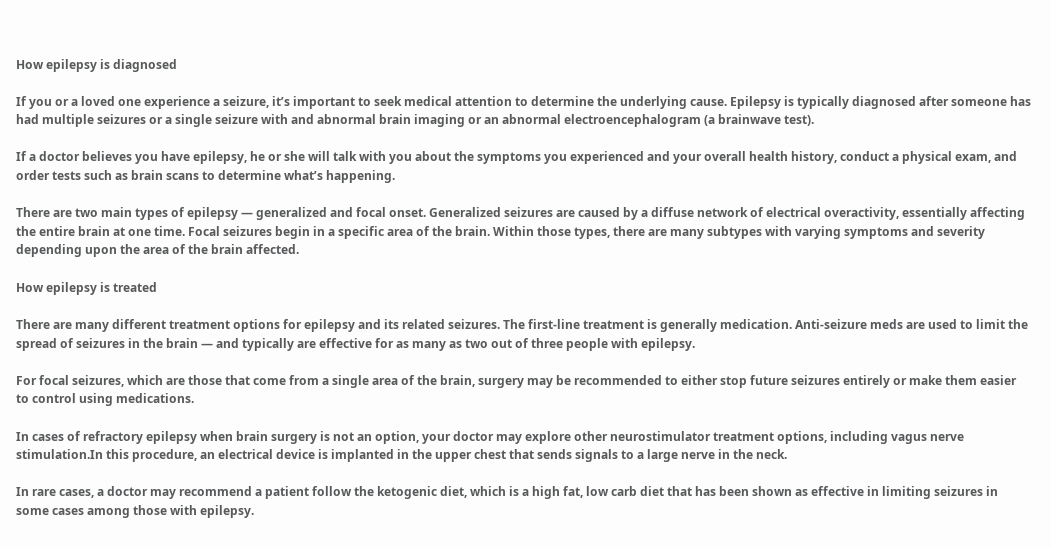How epilepsy is diagnosed

If you or a loved one experience a seizure, it’s important to seek medical attention to determine the underlying cause. Epilepsy is typically diagnosed after someone has had multiple seizures or a single seizure with and abnormal brain imaging or an abnormal electroencephalogram (a brainwave test).

If a doctor believes you have epilepsy, he or she will talk with you about the symptoms you experienced and your overall health history, conduct a physical exam, and order tests such as brain scans to determine what’s happening.

There are two main types of epilepsy — generalized and focal onset. Generalized seizures are caused by a diffuse network of electrical overactivity, essentially affecting the entire brain at one time. Focal seizures begin in a specific area of the brain. Within those types, there are many subtypes with varying symptoms and severity depending upon the area of the brain affected.

How epilepsy is treated

There are many different treatment options for epilepsy and its related seizures. The first-line treatment is generally medication. Anti-seizure meds are used to limit the spread of seizures in the brain — and typically are effective for as many as two out of three people with epilepsy.

For focal seizures, which are those that come from a single area of the brain, surgery may be recommended to either stop future seizures entirely or make them easier to control using medications.

In cases of refractory epilepsy when brain surgery is not an option, your doctor may explore other neurostimulator treatment options, including vagus nerve stimulation.In this procedure, an electrical device is implanted in the upper chest that sends signals to a large nerve in the neck.

In rare cases, a doctor may recommend a patient follow the ketogenic diet, which is a high fat, low carb diet that has been shown as effective in limiting seizures in some cases among those with epilepsy.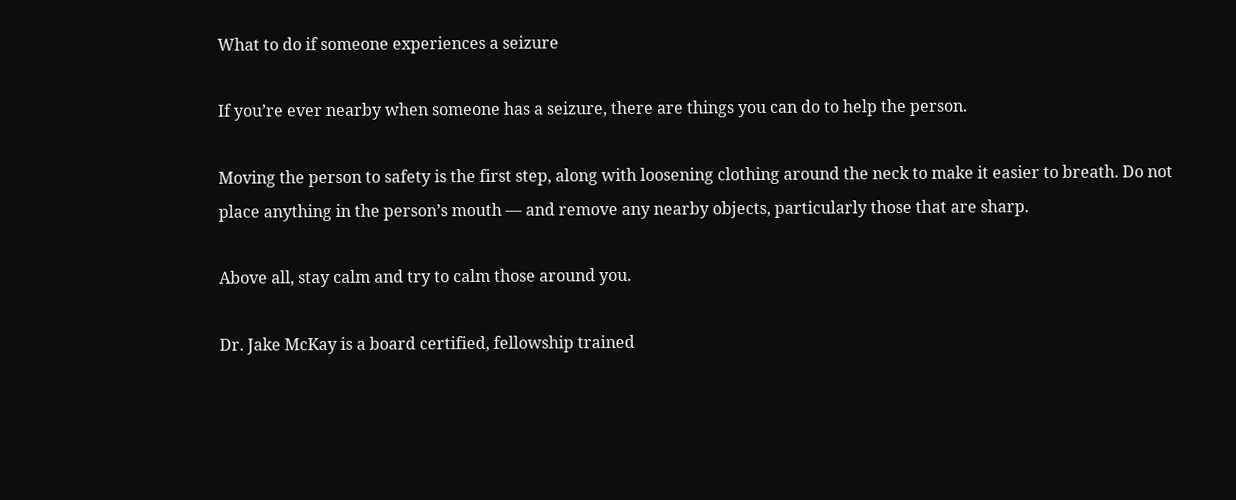What to do if someone experiences a seizure

If you’re ever nearby when someone has a seizure, there are things you can do to help the person.

Moving the person to safety is the first step, along with loosening clothing around the neck to make it easier to breath. Do not place anything in the person’s mouth — and remove any nearby objects, particularly those that are sharp.

Above all, stay calm and try to calm those around you.

Dr. Jake McKay is a board certified, fellowship trained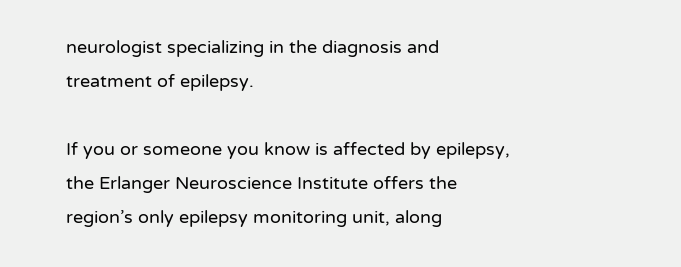neurologist specializing in the diagnosis and treatment of epilepsy.

If you or someone you know is affected by epilepsy, the Erlanger Neuroscience Institute offers the region’s only epilepsy monitoring unit, along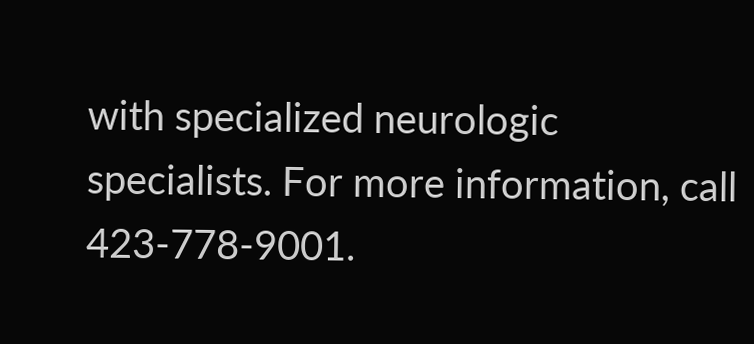with specialized neurologic specialists. For more information, call 423-778-9001.